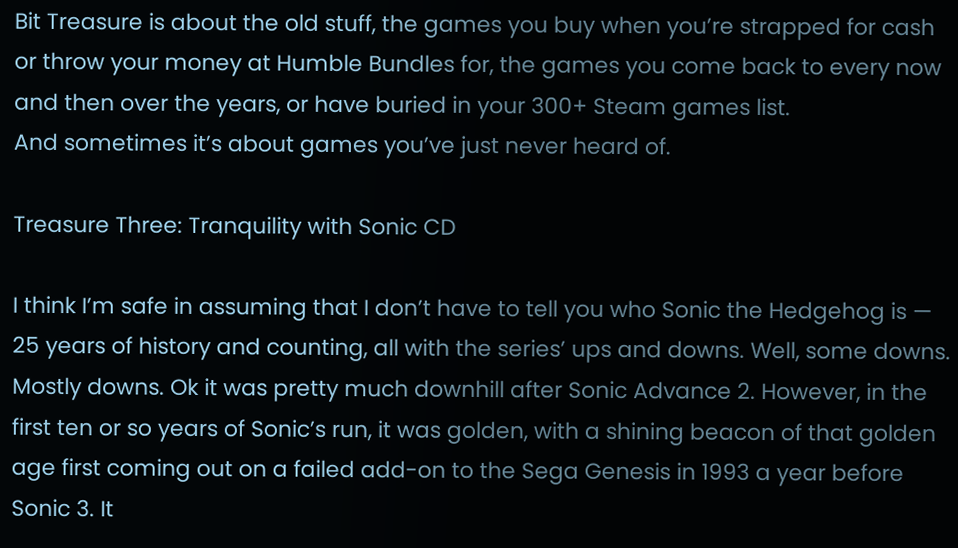Bit Treasure is about the old stuff, the games you buy when you’re strapped for cash or throw your money at Humble Bundles for, the games you come back to every now and then over the years, or have buried in your 300+ Steam games list.
And sometimes it’s about games you’ve just never heard of.

Treasure Three: Tranquility with Sonic CD

I think I’m safe in assuming that I don’t have to tell you who Sonic the Hedgehog is — 25 years of history and counting, all with the series’ ups and downs. Well, some downs. Mostly downs. Ok it was pretty much downhill after Sonic Advance 2. However, in the first ten or so years of Sonic’s run, it was golden, with a shining beacon of that golden age first coming out on a failed add-on to the Sega Genesis in 1993 a year before Sonic 3. It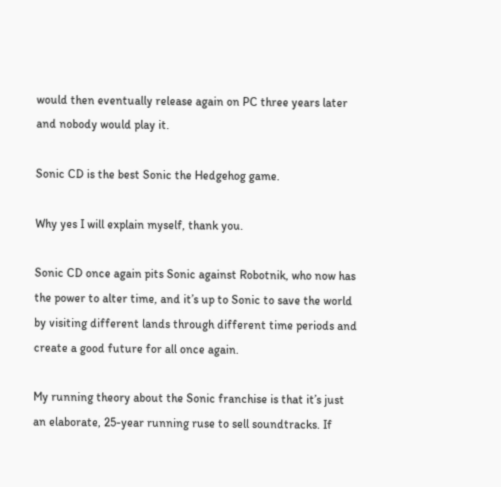would then eventually release again on PC three years later and nobody would play it.

Sonic CD is the best Sonic the Hedgehog game.

Why yes I will explain myself, thank you.

Sonic CD once again pits Sonic against Robotnik, who now has the power to alter time, and it’s up to Sonic to save the world by visiting different lands through different time periods and create a good future for all once again.

My running theory about the Sonic franchise is that it’s just an elaborate, 25-year running ruse to sell soundtracks. If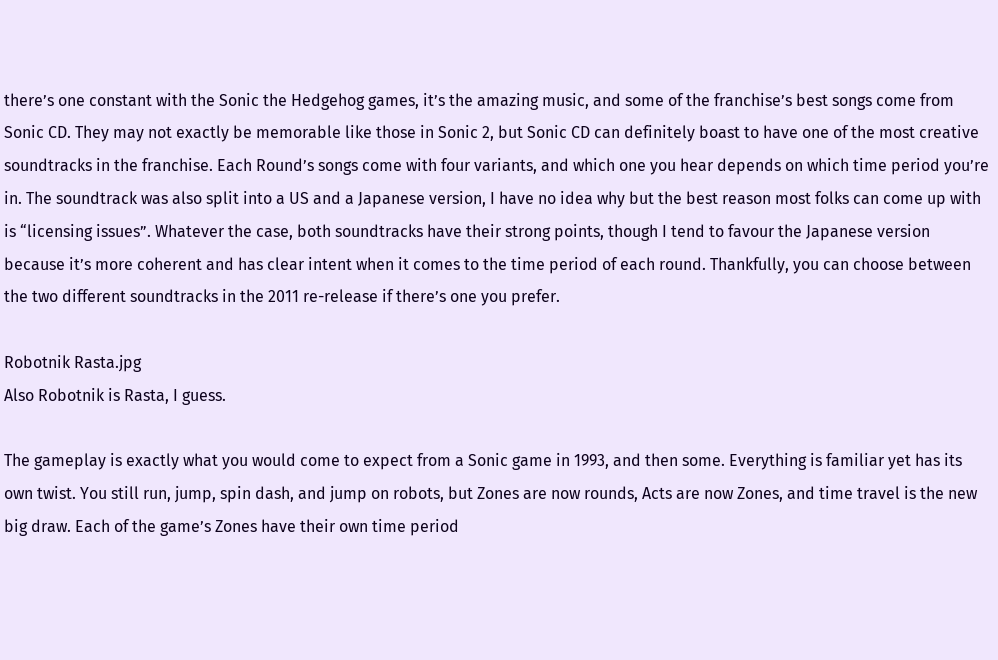there’s one constant with the Sonic the Hedgehog games, it’s the amazing music, and some of the franchise’s best songs come from Sonic CD. They may not exactly be memorable like those in Sonic 2, but Sonic CD can definitely boast to have one of the most creative soundtracks in the franchise. Each Round’s songs come with four variants, and which one you hear depends on which time period you’re in. The soundtrack was also split into a US and a Japanese version, I have no idea why but the best reason most folks can come up with is “licensing issues”. Whatever the case, both soundtracks have their strong points, though I tend to favour the Japanese version because it’s more coherent and has clear intent when it comes to the time period of each round. Thankfully, you can choose between the two different soundtracks in the 2011 re-release if there’s one you prefer.

Robotnik Rasta.jpg
Also Robotnik is Rasta, I guess.

The gameplay is exactly what you would come to expect from a Sonic game in 1993, and then some. Everything is familiar yet has its own twist. You still run, jump, spin dash, and jump on robots, but Zones are now rounds, Acts are now Zones, and time travel is the new big draw. Each of the game’s Zones have their own time period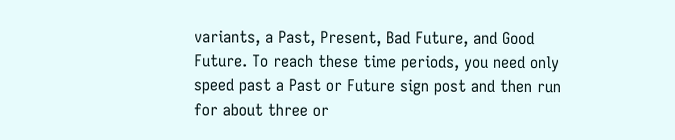variants, a Past, Present, Bad Future, and Good Future. To reach these time periods, you need only speed past a Past or Future sign post and then run for about three or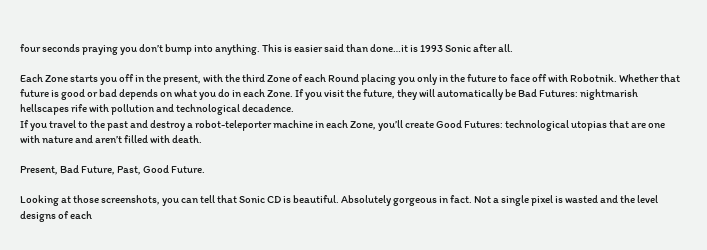four seconds praying you don’t bump into anything. This is easier said than done…it is 1993 Sonic after all.

Each Zone starts you off in the present, with the third Zone of each Round placing you only in the future to face off with Robotnik. Whether that future is good or bad depends on what you do in each Zone. If you visit the future, they will automatically be Bad Futures: nightmarish hellscapes rife with pollution and technological decadence.
If you travel to the past and destroy a robot-teleporter machine in each Zone, you’ll create Good Futures: technological utopias that are one with nature and aren’t filled with death.

Present, Bad Future, Past, Good Future.

Looking at those screenshots, you can tell that Sonic CD is beautiful. Absolutely gorgeous in fact. Not a single pixel is wasted and the level designs of each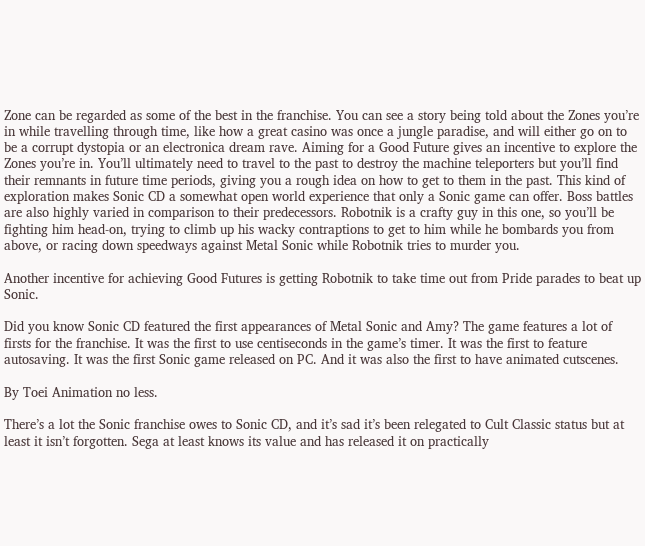Zone can be regarded as some of the best in the franchise. You can see a story being told about the Zones you’re in while travelling through time, like how a great casino was once a jungle paradise, and will either go on to be a corrupt dystopia or an electronica dream rave. Aiming for a Good Future gives an incentive to explore the Zones you’re in. You’ll ultimately need to travel to the past to destroy the machine teleporters but you’ll find their remnants in future time periods, giving you a rough idea on how to get to them in the past. This kind of exploration makes Sonic CD a somewhat open world experience that only a Sonic game can offer. Boss battles are also highly varied in comparison to their predecessors. Robotnik is a crafty guy in this one, so you’ll be fighting him head-on, trying to climb up his wacky contraptions to get to him while he bombards you from above, or racing down speedways against Metal Sonic while Robotnik tries to murder you.

Another incentive for achieving Good Futures is getting Robotnik to take time out from Pride parades to beat up Sonic.

Did you know Sonic CD featured the first appearances of Metal Sonic and Amy? The game features a lot of firsts for the franchise. It was the first to use centiseconds in the game’s timer. It was the first to feature autosaving. It was the first Sonic game released on PC. And it was also the first to have animated cutscenes.

By Toei Animation no less.

There’s a lot the Sonic franchise owes to Sonic CD, and it’s sad it’s been relegated to Cult Classic status but at least it isn’t forgotten. Sega at least knows its value and has released it on practically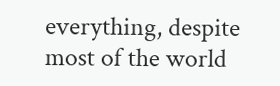everything, despite most of the world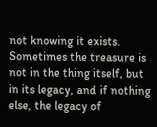not knowing it exists.
Sometimes the treasure is not in the thing itself, but in its legacy, and if nothing else, the legacy of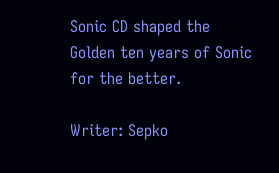Sonic CD shaped the Golden ten years of Sonic for the better.

Writer: Sepko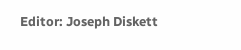Editor: Joseph Diskett